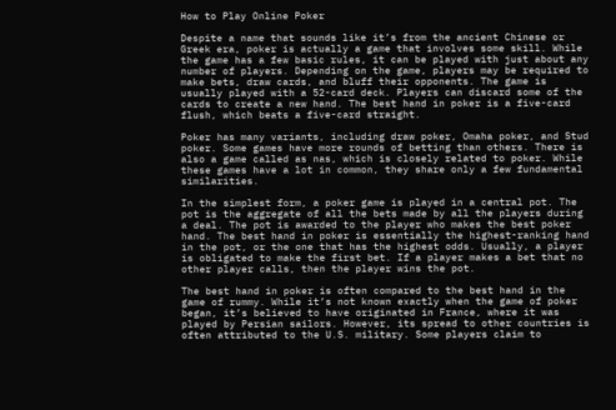How to Play Online Poker

Despite a name that sounds like it’s from the ancient Chinese or Greek era, poker is actually a game that involves some skill. While the game has a few basic rules, it can be played with just about any number of players. Depending on the game, players may be required to make bets, draw cards, and bluff their opponents. The game is usually played with a 52-card deck. Players can discard some of the cards to create a new hand. The best hand in poker is a five-card flush, which beats a five-card straight.

Poker has many variants, including draw poker, Omaha poker, and Stud poker. Some games have more rounds of betting than others. There is also a game called as nas, which is closely related to poker. While these games have a lot in common, they share only a few fundamental similarities.

In the simplest form, a poker game is played in a central pot. The pot is the aggregate of all the bets made by all the players during a deal. The pot is awarded to the player who makes the best poker hand. The best hand in poker is essentially the highest-ranking hand in the pot, or the one that has the highest odds. Usually, a player is obligated to make the first bet. If a player makes a bet that no other player calls, then the player wins the pot.

The best hand in poker is often compared to the best hand in the game of rummy. While it’s not known exactly when the game of poker began, it’s believed to have originated in France, where it was played by Persian sailors. However, its spread to other countries is often attributed to the U.S. military. Some players claim to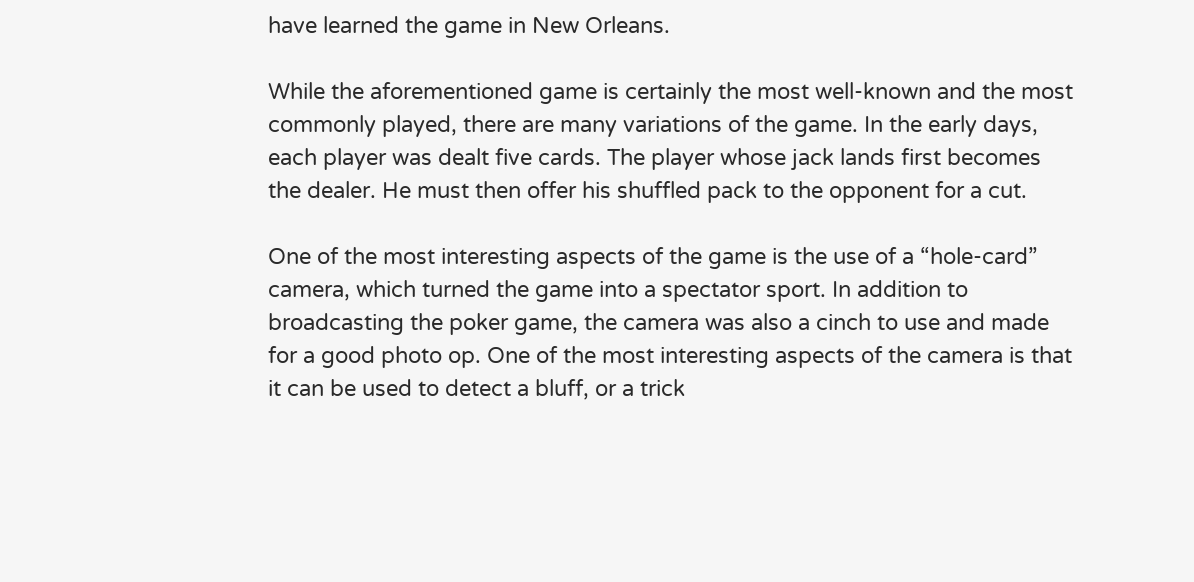have learned the game in New Orleans.

While the aforementioned game is certainly the most well-known and the most commonly played, there are many variations of the game. In the early days, each player was dealt five cards. The player whose jack lands first becomes the dealer. He must then offer his shuffled pack to the opponent for a cut.

One of the most interesting aspects of the game is the use of a “hole-card” camera, which turned the game into a spectator sport. In addition to broadcasting the poker game, the camera was also a cinch to use and made for a good photo op. One of the most interesting aspects of the camera is that it can be used to detect a bluff, or a trick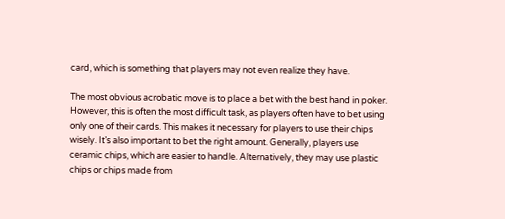card, which is something that players may not even realize they have.

The most obvious acrobatic move is to place a bet with the best hand in poker. However, this is often the most difficult task, as players often have to bet using only one of their cards. This makes it necessary for players to use their chips wisely. It’s also important to bet the right amount. Generally, players use ceramic chips, which are easier to handle. Alternatively, they may use plastic chips or chips made from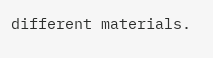different materials.